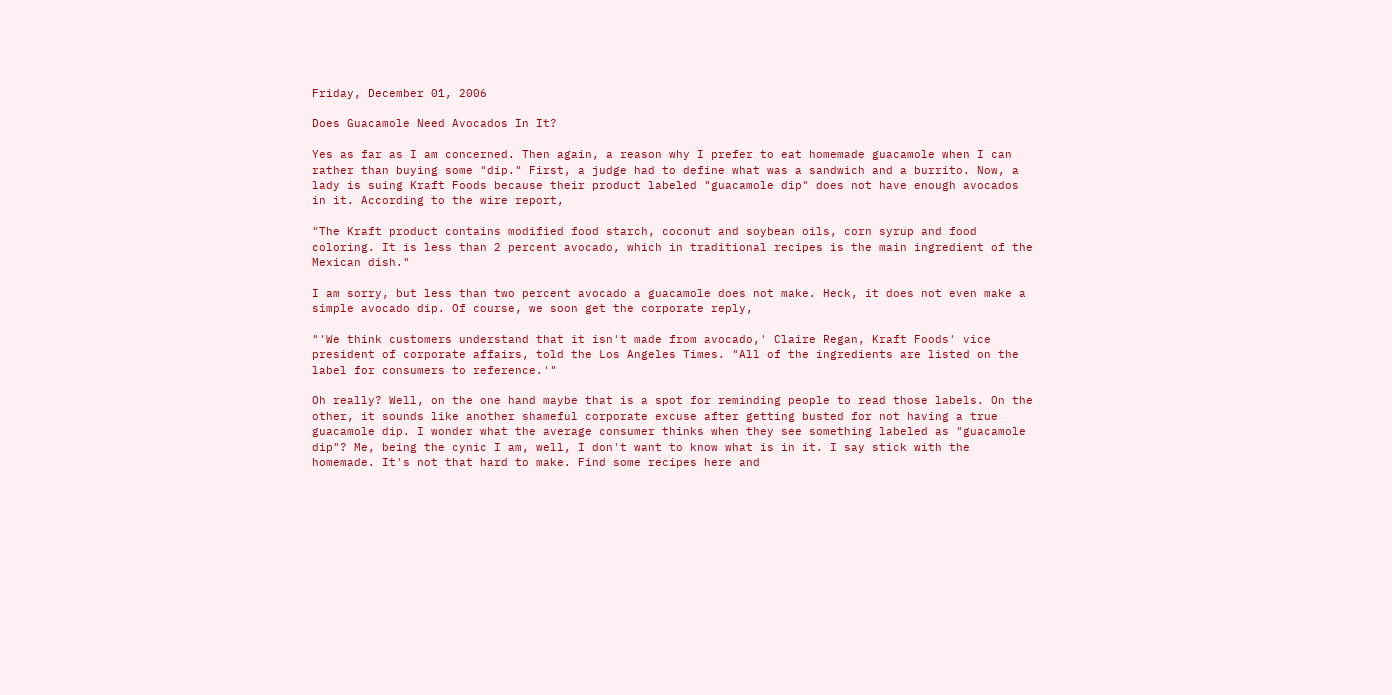Friday, December 01, 2006

Does Guacamole Need Avocados In It?

Yes as far as I am concerned. Then again, a reason why I prefer to eat homemade guacamole when I can rather than buying some "dip." First, a judge had to define what was a sandwich and a burrito. Now, a lady is suing Kraft Foods because their product labeled "guacamole dip" does not have enough avocados in it. According to the wire report,

"The Kraft product contains modified food starch, coconut and soybean oils, corn syrup and food coloring. It is less than 2 percent avocado, which in traditional recipes is the main ingredient of the Mexican dish."

I am sorry, but less than two percent avocado a guacamole does not make. Heck, it does not even make a simple avocado dip. Of course, we soon get the corporate reply,

"'We think customers understand that it isn't made from avocado,' Claire Regan, Kraft Foods' vice president of corporate affairs, told the Los Angeles Times. "All of the ingredients are listed on the label for consumers to reference.'"

Oh really? Well, on the one hand maybe that is a spot for reminding people to read those labels. On the other, it sounds like another shameful corporate excuse after getting busted for not having a true guacamole dip. I wonder what the average consumer thinks when they see something labeled as "guacamole dip"? Me, being the cynic I am, well, I don't want to know what is in it. I say stick with the homemade. It's not that hard to make. Find some recipes here and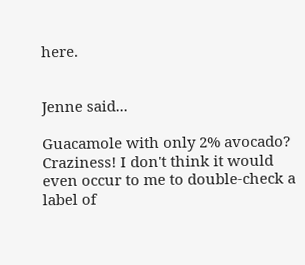here.


Jenne said...

Guacamole with only 2% avocado? Craziness! I don't think it would even occur to me to double-check a label of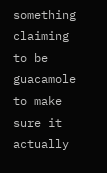something claiming to be guacamole to make sure it actually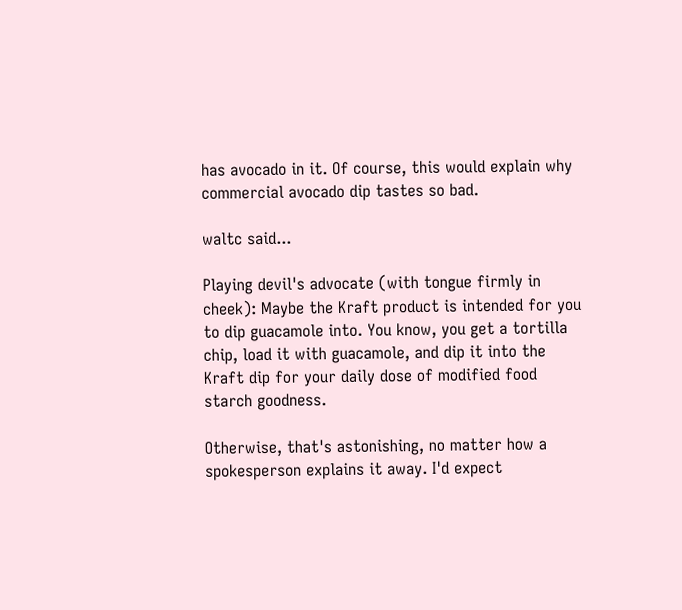has avocado in it. Of course, this would explain why commercial avocado dip tastes so bad.

waltc said...

Playing devil's advocate (with tongue firmly in cheek): Maybe the Kraft product is intended for you to dip guacamole into. You know, you get a tortilla chip, load it with guacamole, and dip it into the Kraft dip for your daily dose of modified food starch goodness.

Otherwise, that's astonishing, no matter how a spokesperson explains it away. I'd expect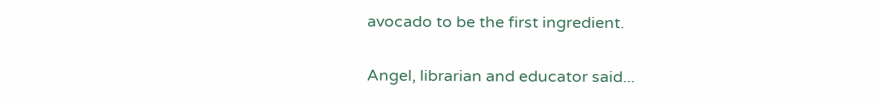avocado to be the first ingredient.

Angel, librarian and educator said...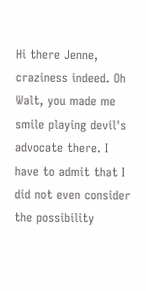Hi there Jenne, craziness indeed. Oh Walt, you made me smile playing devil's advocate there. I have to admit that I did not even consider the possibility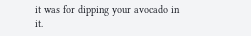it was for dipping your avocado in it.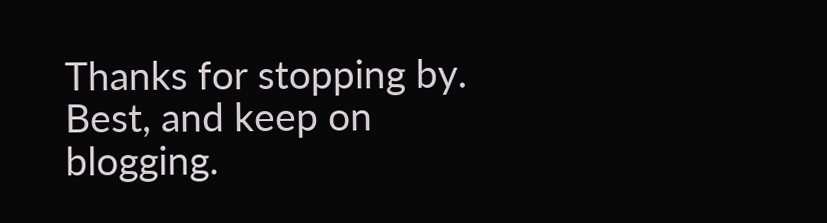Thanks for stopping by. Best, and keep on blogging.